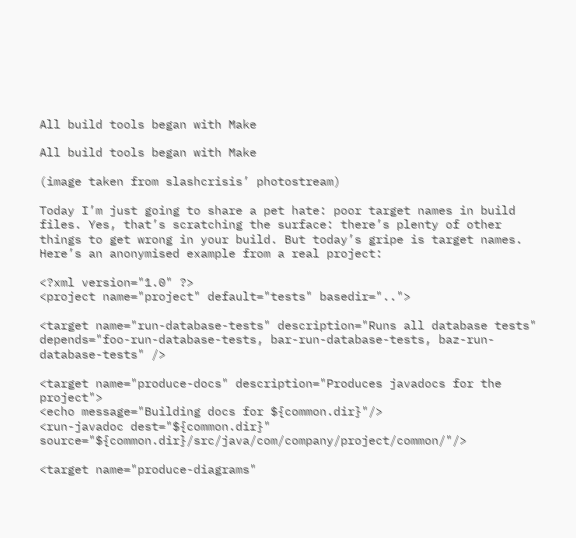All build tools began with Make

All build tools began with Make

(image taken from slashcrisis’ photostream)

Today I’m just going to share a pet hate: poor target names in build files. Yes, that’s scratching the surface: there’s plenty of other things to get wrong in your build. But today’s gripe is target names. Here’s an anonymised example from a real project:

<?xml version="1.0" ?>
<project name="project" default="tests" basedir="..">

<target name="run-database-tests" description="Runs all database tests"
depends="foo-run-database-tests, bar-run-database-tests, baz-run-database-tests" />

<target name="produce-docs" description="Produces javadocs for the project">
<echo message="Building docs for ${common.dir}"/>
<run-javadoc dest="${common.dir}" source="${common.dir}/src/java/com/company/project/common/"/>

<target name="produce-diagrams"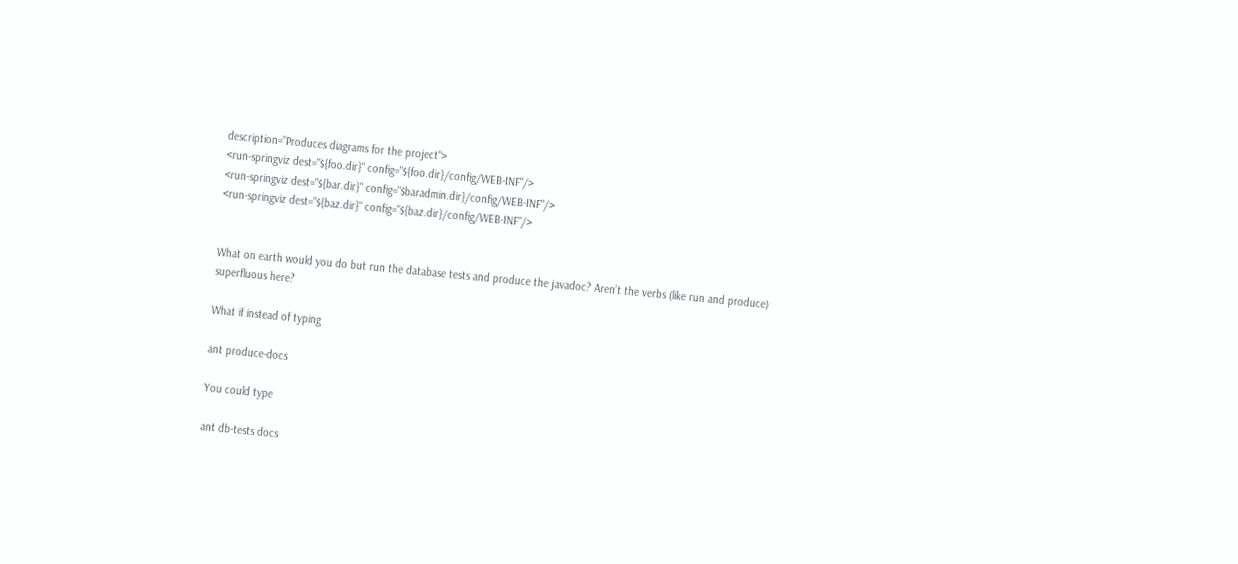description="Produces diagrams for the project">
<run-springviz dest="${foo.dir}" config="${foo.dir}/config/WEB-INF"/>
<run-springviz dest="${bar.dir}" config="$baradmin.dir}/config/WEB-INF"/>
<run-springviz dest="${baz.dir}" config="${baz.dir}/config/WEB-INF"/>


What on earth would you do but run the database tests and produce the javadoc? Aren’t the verbs (like run and produce) superfluous here?

What if instead of typing

ant produce-docs

You could type

ant db-tests docs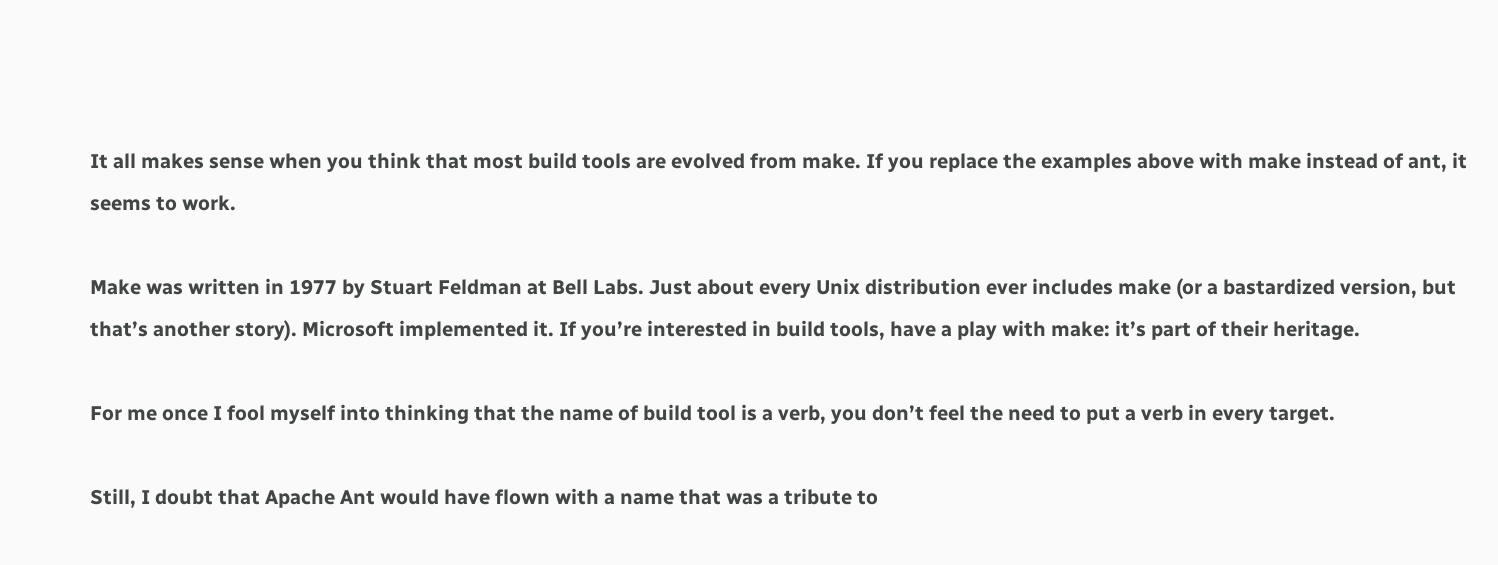It all makes sense when you think that most build tools are evolved from make. If you replace the examples above with make instead of ant, it seems to work.

Make was written in 1977 by Stuart Feldman at Bell Labs. Just about every Unix distribution ever includes make (or a bastardized version, but that’s another story). Microsoft implemented it. If you’re interested in build tools, have a play with make: it’s part of their heritage.

For me once I fool myself into thinking that the name of build tool is a verb, you don’t feel the need to put a verb in every target.

Still, I doubt that Apache Ant would have flown with a name that was a tribute to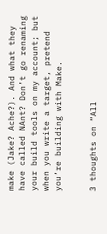make (Jake? Ache?). And what they have called NAnt? Don’t go renaming your build tools on my account; but when you write a target, pretend you’re building with Make.


3 thoughts on “All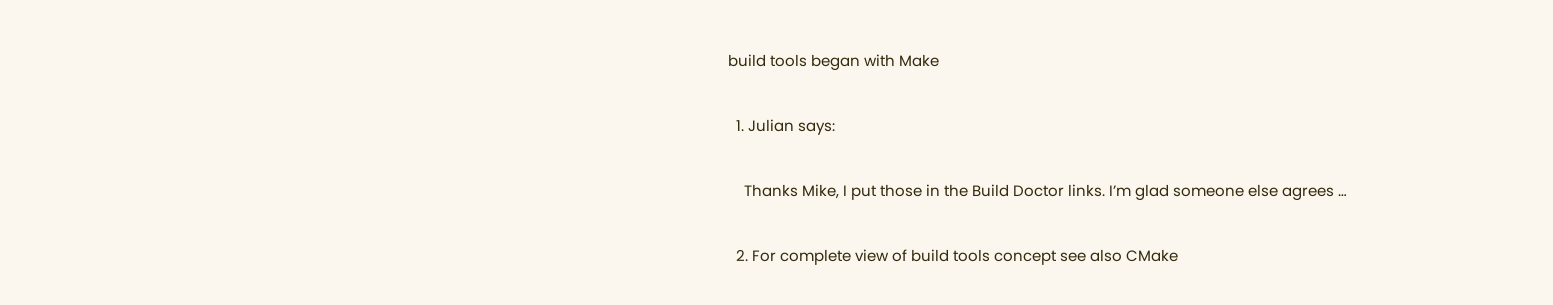build tools began with Make

  1. Julian says:

    Thanks Mike, I put those in the Build Doctor links. I’m glad someone else agrees …

  2. For complete view of build tools concept see also CMake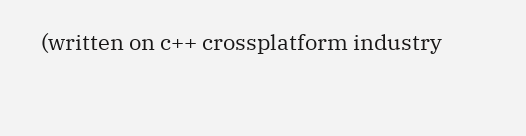(written on c++ crossplatform industry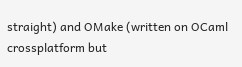straight) and OMake (written on OCaml crossplatform but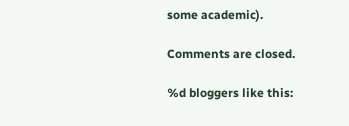some academic).

Comments are closed.

%d bloggers like this: